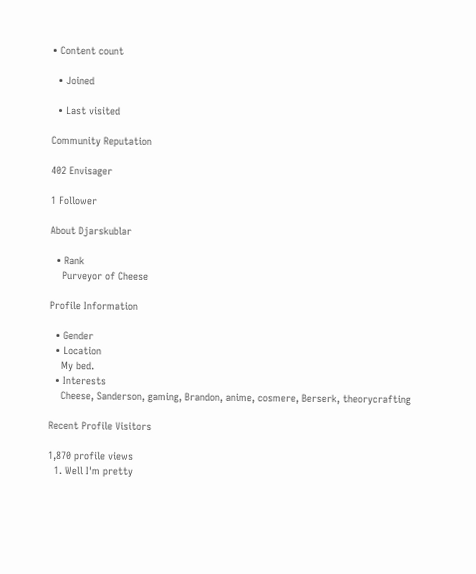• Content count

  • Joined

  • Last visited

Community Reputation

402 Envisager

1 Follower

About Djarskublar

  • Rank
    Purveyor of Cheese

Profile Information

  • Gender
  • Location
    My bed.
  • Interests
    Cheese, Sanderson, gaming, Brandon, anime, cosmere, Berserk, theorycrafting

Recent Profile Visitors

1,870 profile views
  1. Well I'm pretty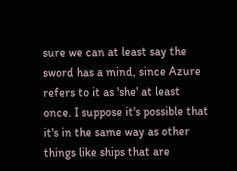sure we can at least say the sword has a mind, since Azure refers to it as 'she' at least once. I suppose it's possible that it's in the same way as other things like ships that are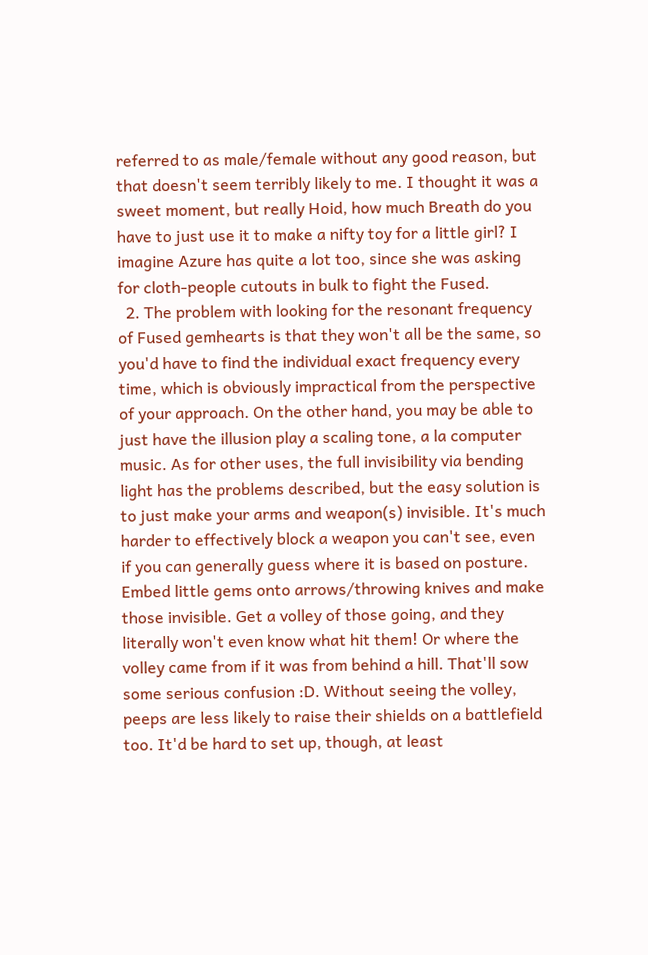referred to as male/female without any good reason, but that doesn't seem terribly likely to me. I thought it was a sweet moment, but really Hoid, how much Breath do you have to just use it to make a nifty toy for a little girl? I imagine Azure has quite a lot too, since she was asking for cloth-people cutouts in bulk to fight the Fused.
  2. The problem with looking for the resonant frequency of Fused gemhearts is that they won't all be the same, so you'd have to find the individual exact frequency every time, which is obviously impractical from the perspective of your approach. On the other hand, you may be able to just have the illusion play a scaling tone, a la computer music. As for other uses, the full invisibility via bending light has the problems described, but the easy solution is to just make your arms and weapon(s) invisible. It's much harder to effectively block a weapon you can't see, even if you can generally guess where it is based on posture. Embed little gems onto arrows/throwing knives and make those invisible. Get a volley of those going, and they literally won't even know what hit them! Or where the volley came from if it was from behind a hill. That'll sow some serious confusion :D. Without seeing the volley, peeps are less likely to raise their shields on a battlefield too. It'd be hard to set up, though, at least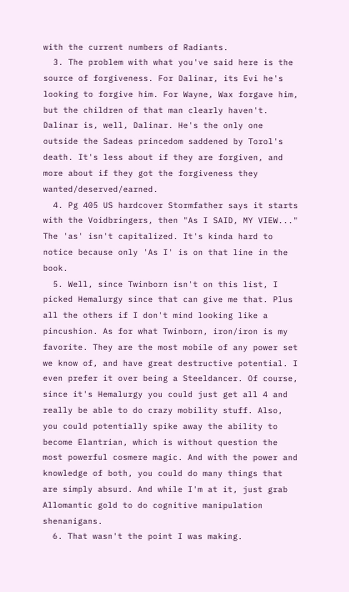with the current numbers of Radiants.
  3. The problem with what you've said here is the source of forgiveness. For Dalinar, its Evi he's looking to forgive him. For Wayne, Wax forgave him, but the children of that man clearly haven't. Dalinar is, well, Dalinar. He's the only one outside the Sadeas princedom saddened by Torol's death. It's less about if they are forgiven, and more about if they got the forgiveness they wanted/deserved/earned.
  4. Pg 405 US hardcover Stormfather says it starts with the Voidbringers, then "As I SAID, MY VIEW..." The 'as' isn't capitalized. It's kinda hard to notice because only 'As I' is on that line in the book.
  5. Well, since Twinborn isn't on this list, I picked Hemalurgy since that can give me that. Plus all the others if I don't mind looking like a pincushion. As for what Twinborn, iron/iron is my favorite. They are the most mobile of any power set we know of, and have great destructive potential. I even prefer it over being a Steeldancer. Of course, since it's Hemalurgy you could just get all 4 and really be able to do crazy mobility stuff. Also, you could potentially spike away the ability to become Elantrian, which is without question the most powerful cosmere magic. And with the power and knowledge of both, you could do many things that are simply absurd. And while I'm at it, just grab Allomantic gold to do cognitive manipulation shenanigans.
  6. That wasn't the point I was making.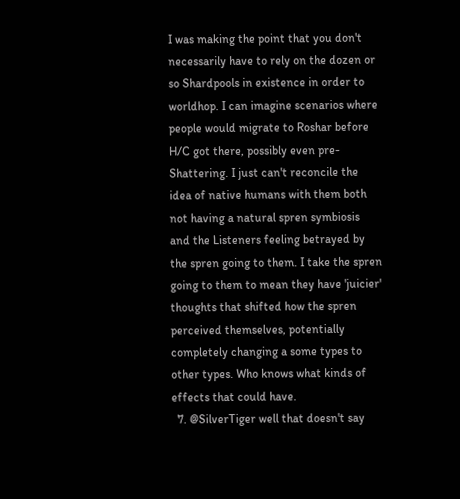I was making the point that you don't necessarily have to rely on the dozen or so Shardpools in existence in order to worldhop. I can imagine scenarios where people would migrate to Roshar before H/C got there, possibly even pre-Shattering. I just can't reconcile the idea of native humans with them both not having a natural spren symbiosis and the Listeners feeling betrayed by the spren going to them. I take the spren going to them to mean they have 'juicier' thoughts that shifted how the spren perceived themselves, potentially completely changing a some types to other types. Who knows what kinds of effects that could have.
  7. @SilverTiger well that doesn't say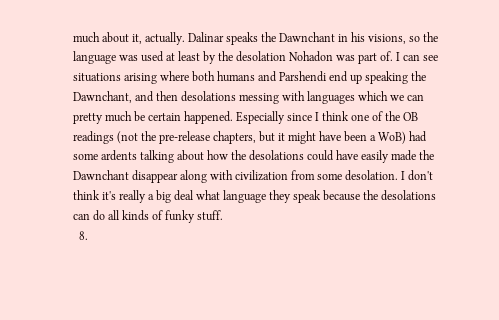much about it, actually. Dalinar speaks the Dawnchant in his visions, so the language was used at least by the desolation Nohadon was part of. I can see situations arising where both humans and Parshendi end up speaking the Dawnchant, and then desolations messing with languages which we can pretty much be certain happened. Especially since I think one of the OB readings (not the pre-release chapters, but it might have been a WoB) had some ardents talking about how the desolations could have easily made the Dawnchant disappear along with civilization from some desolation. I don't think it's really a big deal what language they speak because the desolations can do all kinds of funky stuff.
  8.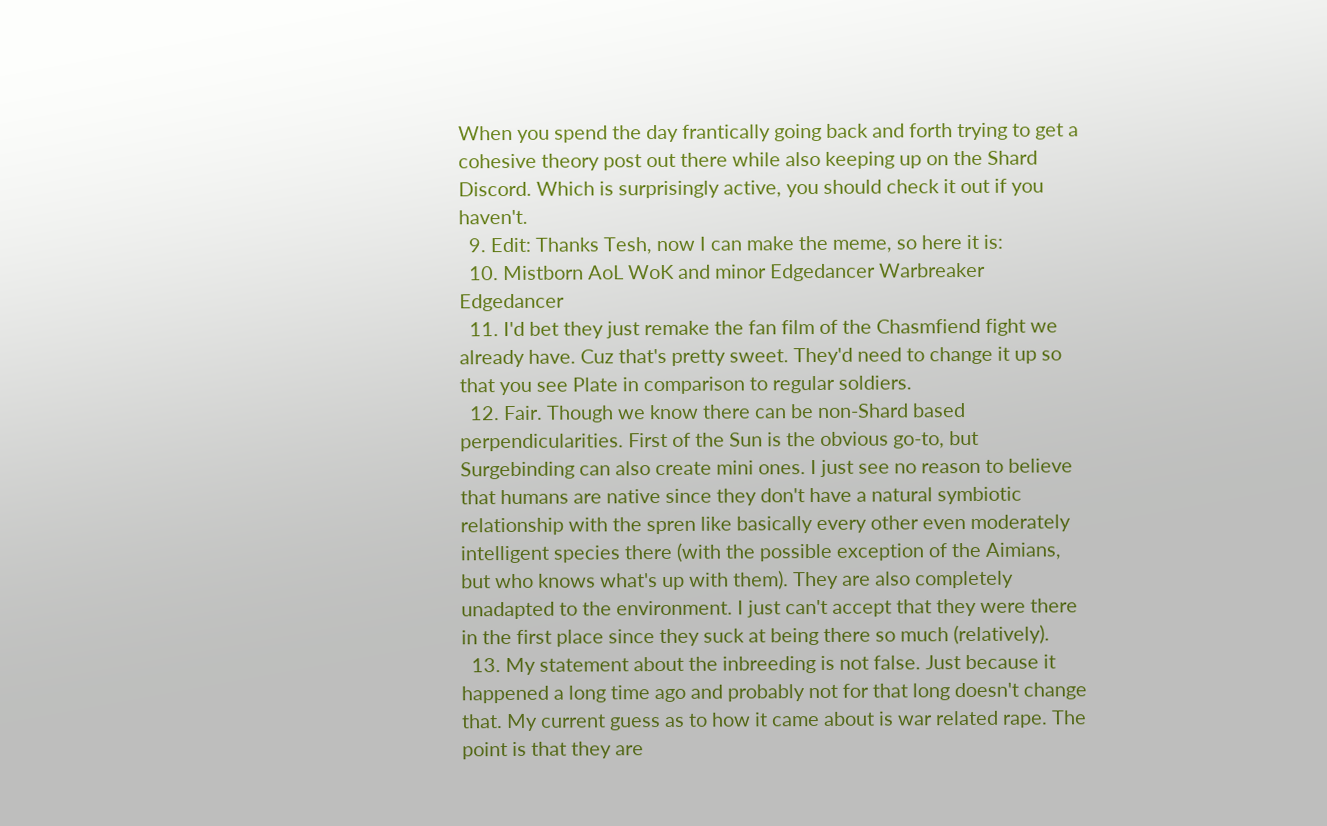When you spend the day frantically going back and forth trying to get a cohesive theory post out there while also keeping up on the Shard Discord. Which is surprisingly active, you should check it out if you haven't.
  9. Edit: Thanks Tesh, now I can make the meme, so here it is:
  10. Mistborn AoL WoK and minor Edgedancer Warbreaker Edgedancer
  11. I'd bet they just remake the fan film of the Chasmfiend fight we already have. Cuz that's pretty sweet. They'd need to change it up so that you see Plate in comparison to regular soldiers.
  12. Fair. Though we know there can be non-Shard based perpendicularities. First of the Sun is the obvious go-to, but Surgebinding can also create mini ones. I just see no reason to believe that humans are native since they don't have a natural symbiotic relationship with the spren like basically every other even moderately intelligent species there (with the possible exception of the Aimians, but who knows what's up with them). They are also completely unadapted to the environment. I just can't accept that they were there in the first place since they suck at being there so much (relatively).
  13. My statement about the inbreeding is not false. Just because it happened a long time ago and probably not for that long doesn't change that. My current guess as to how it came about is war related rape. The point is that they are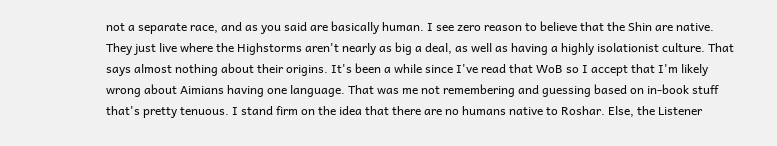not a separate race, and as you said are basically human. I see zero reason to believe that the Shin are native. They just live where the Highstorms aren't nearly as big a deal, as well as having a highly isolationist culture. That says almost nothing about their origins. It's been a while since I've read that WoB so I accept that I'm likely wrong about Aimians having one language. That was me not remembering and guessing based on in-book stuff that's pretty tenuous. I stand firm on the idea that there are no humans native to Roshar. Else, the Listener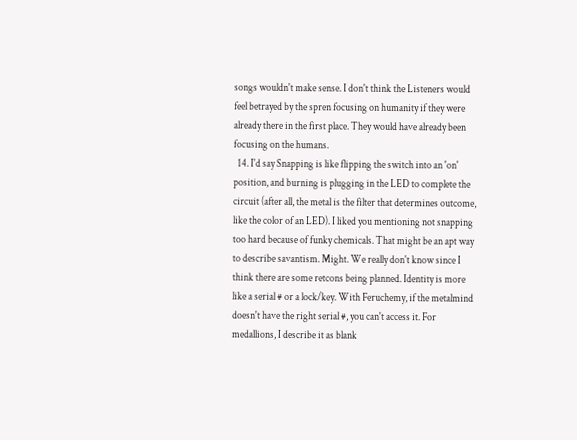songs wouldn't make sense. I don't think the Listeners would feel betrayed by the spren focusing on humanity if they were already there in the first place. They would have already been focusing on the humans.
  14. I'd say Snapping is like flipping the switch into an 'on' position, and burning is plugging in the LED to complete the circuit (after all, the metal is the filter that determines outcome, like the color of an LED). I liked you mentioning not snapping too hard because of funky chemicals. That might be an apt way to describe savantism. Might. We really don't know since I think there are some retcons being planned. Identity is more like a serial # or a lock/key. With Feruchemy, if the metalmind doesn't have the right serial #, you can't access it. For medallions, I describe it as blank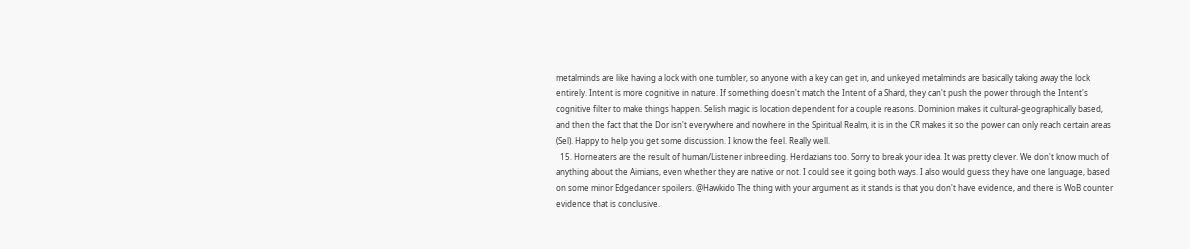metalminds are like having a lock with one tumbler, so anyone with a key can get in, and unkeyed metalminds are basically taking away the lock entirely. Intent is more cognitive in nature. If something doesn't match the Intent of a Shard, they can't push the power through the Intent's cognitive filter to make things happen. Selish magic is location dependent for a couple reasons. Dominion makes it cultural-geographically based, and then the fact that the Dor isn't everywhere and nowhere in the Spiritual Realm, it is in the CR makes it so the power can only reach certain areas (Sel). Happy to help you get some discussion. I know the feel. Really well.
  15. Horneaters are the result of human/Listener inbreeding. Herdazians too. Sorry to break your idea. It was pretty clever. We don't know much of anything about the Aimians, even whether they are native or not. I could see it going both ways. I also would guess they have one language, based on some minor Edgedancer spoilers. @Hawkido The thing with your argument as it stands is that you don't have evidence, and there is WoB counter evidence that is conclusive.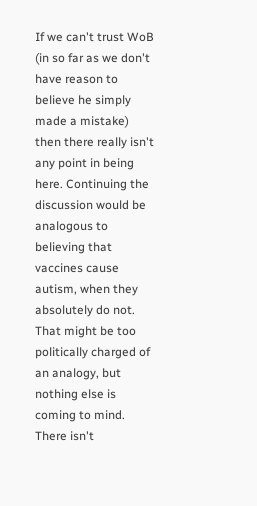If we can't trust WoB (in so far as we don't have reason to believe he simply made a mistake) then there really isn't any point in being here. Continuing the discussion would be analogous to believing that vaccines cause autism, when they absolutely do not. That might be too politically charged of an analogy, but nothing else is coming to mind. There isn't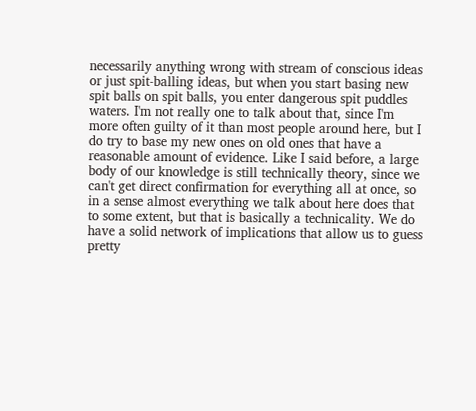necessarily anything wrong with stream of conscious ideas or just spit-balling ideas, but when you start basing new spit balls on spit balls, you enter dangerous spit puddles waters. I'm not really one to talk about that, since I'm more often guilty of it than most people around here, but I do try to base my new ones on old ones that have a reasonable amount of evidence. Like I said before, a large body of our knowledge is still technically theory, since we can't get direct confirmation for everything all at once, so in a sense almost everything we talk about here does that to some extent, but that is basically a technicality. We do have a solid network of implications that allow us to guess pretty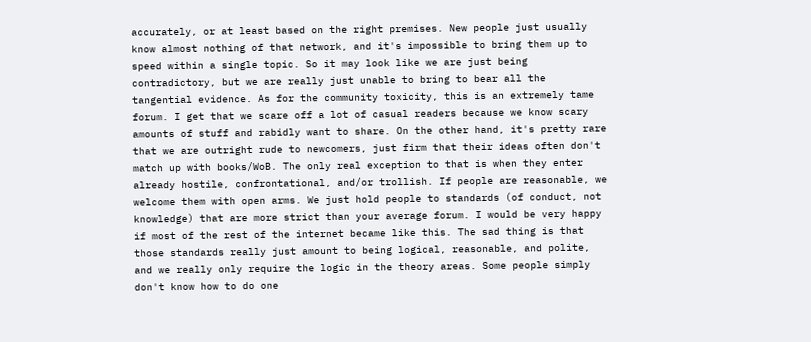accurately, or at least based on the right premises. New people just usually know almost nothing of that network, and it's impossible to bring them up to speed within a single topic. So it may look like we are just being contradictory, but we are really just unable to bring to bear all the tangential evidence. As for the community toxicity, this is an extremely tame forum. I get that we scare off a lot of casual readers because we know scary amounts of stuff and rabidly want to share. On the other hand, it's pretty rare that we are outright rude to newcomers, just firm that their ideas often don't match up with books/WoB. The only real exception to that is when they enter already hostile, confrontational, and/or trollish. If people are reasonable, we welcome them with open arms. We just hold people to standards (of conduct, not knowledge) that are more strict than your average forum. I would be very happy if most of the rest of the internet became like this. The sad thing is that those standards really just amount to being logical, reasonable, and polite, and we really only require the logic in the theory areas. Some people simply don't know how to do one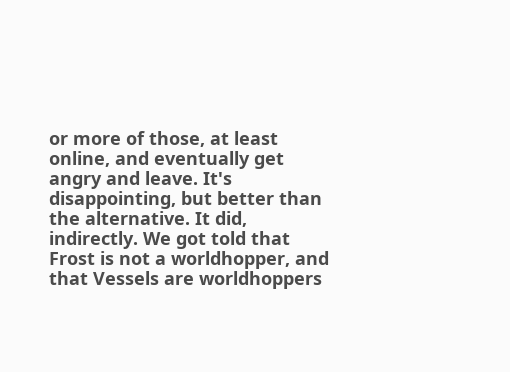or more of those, at least online, and eventually get angry and leave. It's disappointing, but better than the alternative. It did, indirectly. We got told that Frost is not a worldhopper, and that Vessels are worldhoppers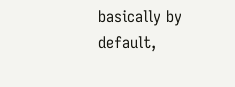basically by default,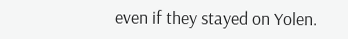even if they stayed on Yolen.